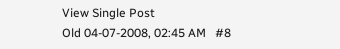View Single Post
Old 04-07-2008, 02:45 AM   #8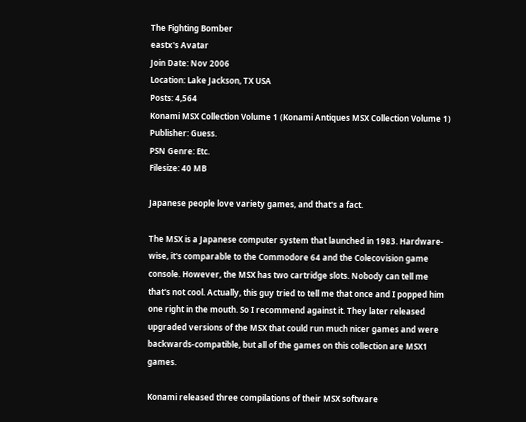The Fighting Bomber
eastx's Avatar
Join Date: Nov 2006
Location: Lake Jackson, TX USA
Posts: 4,564
Konami MSX Collection Volume 1 (Konami Antiques MSX Collection Volume 1)
Publisher: Guess.
PSN Genre: Etc.
Filesize: 40 MB

Japanese people love variety games, and that's a fact.

The MSX is a Japanese computer system that launched in 1983. Hardware-wise, it's comparable to the Commodore 64 and the Colecovision game console. However, the MSX has two cartridge slots. Nobody can tell me that's not cool. Actually, this guy tried to tell me that once and I popped him one right in the mouth. So I recommend against it. They later released upgraded versions of the MSX that could run much nicer games and were backwards-compatible, but all of the games on this collection are MSX1 games.

Konami released three compilations of their MSX software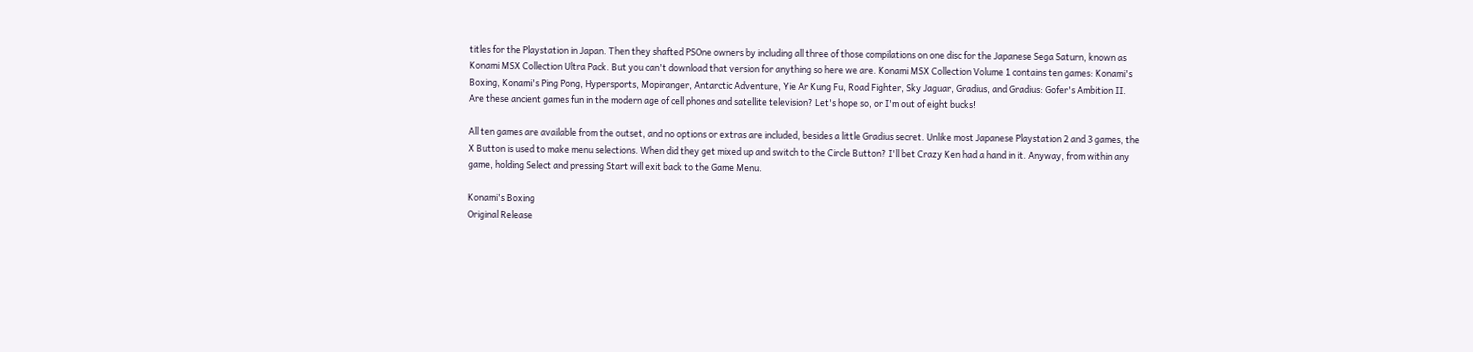titles for the Playstation in Japan. Then they shafted PSOne owners by including all three of those compilations on one disc for the Japanese Sega Saturn, known as Konami MSX Collection Ultra Pack. But you can't download that version for anything so here we are. Konami MSX Collection Volume 1 contains ten games: Konami's Boxing, Konami's Ping Pong, Hypersports, Mopiranger, Antarctic Adventure, Yie Ar Kung Fu, Road Fighter, Sky Jaguar, Gradius, and Gradius: Gofer's Ambition II. Are these ancient games fun in the modern age of cell phones and satellite television? Let's hope so, or I'm out of eight bucks!

All ten games are available from the outset, and no options or extras are included, besides a little Gradius secret. Unlike most Japanese Playstation 2 and 3 games, the X Button is used to make menu selections. When did they get mixed up and switch to the Circle Button? I'll bet Crazy Ken had a hand in it. Anyway, from within any game, holding Select and pressing Start will exit back to the Game Menu.

Konami's Boxing
Original Release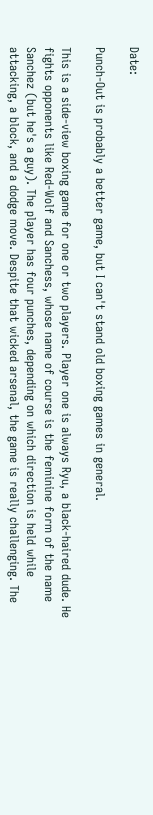Date:

Punch-Out is probably a better game, but I can't stand old boxing games in general.

This is a side-view boxing game for one or two players. Player one is always Ryu, a black-haired dude. He fights opponents like Red-Wolf and Sanchess, whose name of course is the feminine form of the name Sanchez (but he's a guy). The player has four punches, depending on which direction is held while attacking, a block, and a dodge move. Despite that wicked arsenal, the game is really challenging. The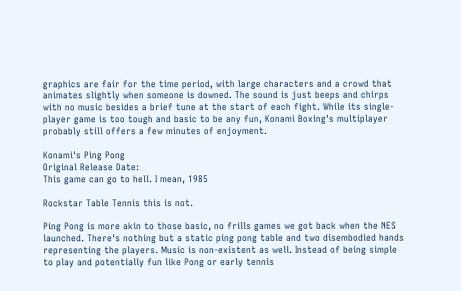graphics are fair for the time period, with large characters and a crowd that animates slightly when someone is downed. The sound is just beeps and chirps with no music besides a brief tune at the start of each fight. While its single-player game is too tough and basic to be any fun, Konami Boxing's multiplayer probably still offers a few minutes of enjoyment.

Konami's Ping Pong
Original Release Date:
This game can go to hell. I mean, 1985

Rockstar Table Tennis this is not.

Ping Pong is more akin to those basic, no frills games we got back when the NES launched. There's nothing but a static ping pong table and two disembodied hands representing the players. Music is non-existent as well. Instead of being simple to play and potentially fun like Pong or early tennis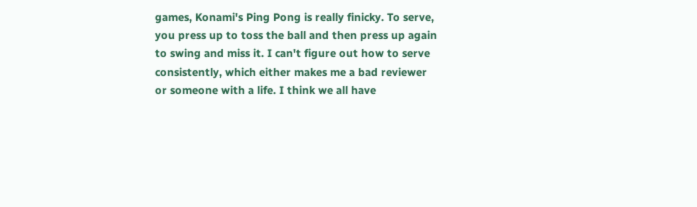games, Konami's Ping Pong is really finicky. To serve, you press up to toss the ball and then press up again to swing and miss it. I can't figure out how to serve consistently, which either makes me a bad reviewer or someone with a life. I think we all have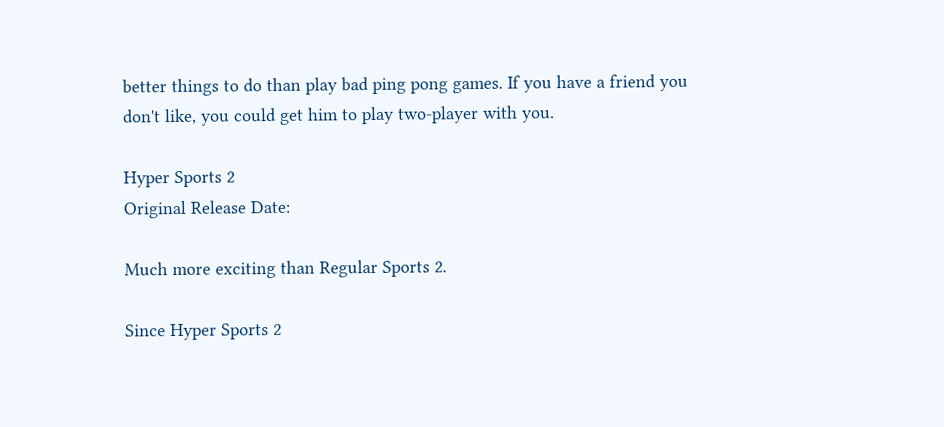better things to do than play bad ping pong games. If you have a friend you don't like, you could get him to play two-player with you.

Hyper Sports 2
Original Release Date:

Much more exciting than Regular Sports 2.

Since Hyper Sports 2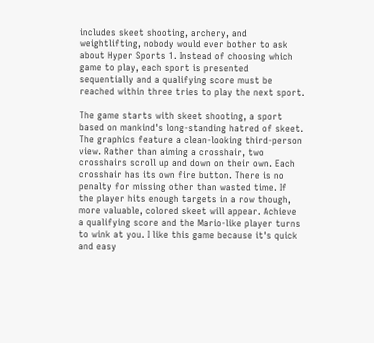includes skeet shooting, archery, and weightlifting, nobody would ever bother to ask about Hyper Sports 1. Instead of choosing which game to play, each sport is presented sequentially and a qualifying score must be reached within three tries to play the next sport.

The game starts with skeet shooting, a sport based on mankind's long-standing hatred of skeet. The graphics feature a clean-looking third-person view. Rather than aiming a crosshair, two crosshairs scroll up and down on their own. Each crosshair has its own fire button. There is no penalty for missing other than wasted time. If the player hits enough targets in a row though, more valuable, colored skeet will appear. Achieve a qualifying score and the Mario-like player turns to wink at you. I like this game because it's quick and easy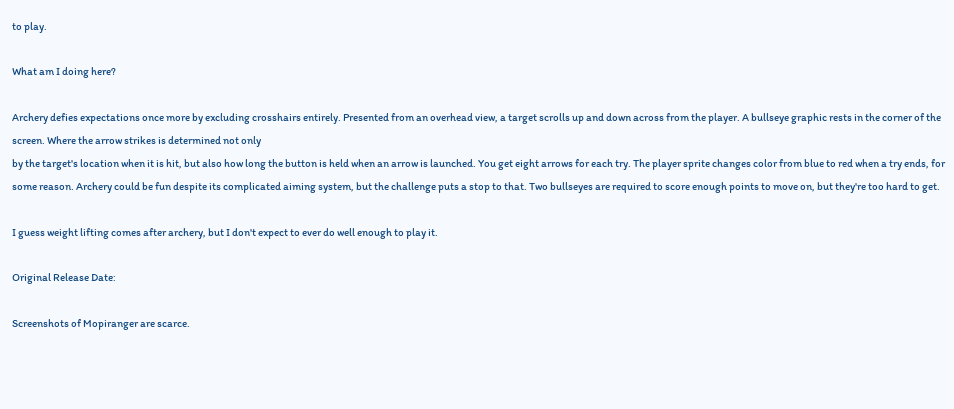to play.

What am I doing here?

Archery defies expectations once more by excluding crosshairs entirely. Presented from an overhead view, a target scrolls up and down across from the player. A bullseye graphic rests in the corner of the screen. Where the arrow strikes is determined not only
by the target's location when it is hit, but also how long the button is held when an arrow is launched. You get eight arrows for each try. The player sprite changes color from blue to red when a try ends, for some reason. Archery could be fun despite its complicated aiming system, but the challenge puts a stop to that. Two bullseyes are required to score enough points to move on, but they're too hard to get.

I guess weight lifting comes after archery, but I don't expect to ever do well enough to play it.

Original Release Date:

Screenshots of Mopiranger are scarce.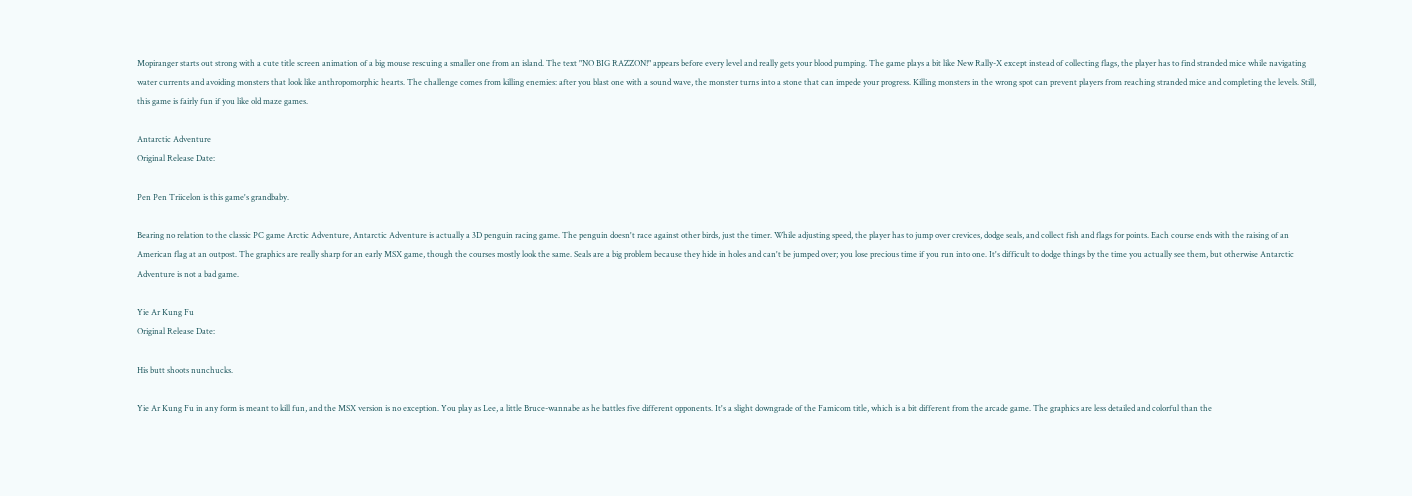Mopiranger starts out strong with a cute title screen animation of a big mouse rescuing a smaller one from an island. The text "NO BIG RAZZON!" appears before every level and really gets your blood pumping. The game plays a bit like New Rally-X except instead of collecting flags, the player has to find stranded mice while navigating water currents and avoiding monsters that look like anthropomorphic hearts. The challenge comes from killing enemies: after you blast one with a sound wave, the monster turns into a stone that can impede your progress. Killing monsters in the wrong spot can prevent players from reaching stranded mice and completing the levels. Still, this game is fairly fun if you like old maze games.

Antarctic Adventure
Original Release Date:

Pen Pen Triicelon is this game's grandbaby.

Bearing no relation to the classic PC game Arctic Adventure, Antarctic Adventure is actually a 3D penguin racing game. The penguin doesn't race against other birds, just the timer. While adjusting speed, the player has to jump over crevices, dodge seals, and collect fish and flags for points. Each course ends with the raising of an American flag at an outpost. The graphics are really sharp for an early MSX game, though the courses mostly look the same. Seals are a big problem because they hide in holes and can't be jumped over; you lose precious time if you run into one. It's difficult to dodge things by the time you actually see them, but otherwise Antarctic Adventure is not a bad game.

Yie Ar Kung Fu
Original Release Date:

His butt shoots nunchucks.

Yie Ar Kung Fu in any form is meant to kill fun, and the MSX version is no exception. You play as Lee, a little Bruce-wannabe as he battles five different opponents. It's a slight downgrade of the Famicom title, which is a bit different from the arcade game. The graphics are less detailed and colorful than the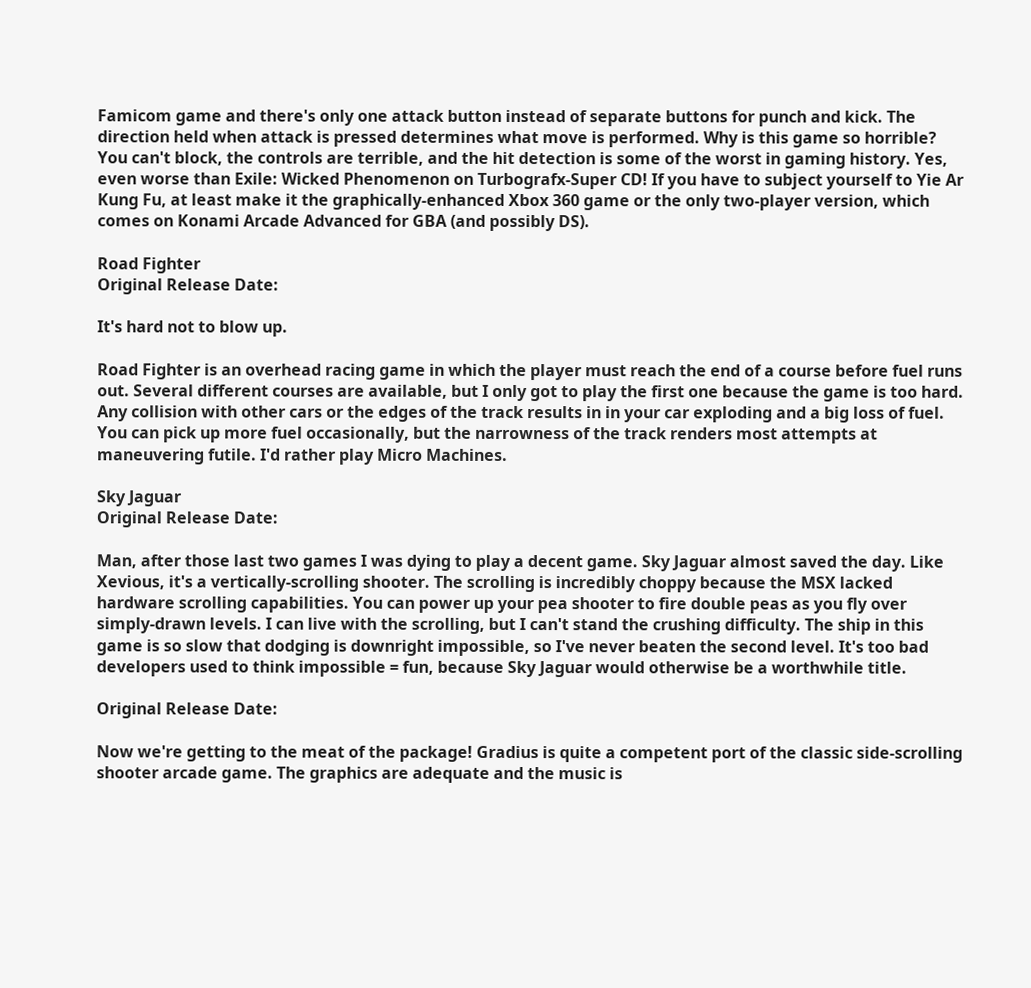Famicom game and there's only one attack button instead of separate buttons for punch and kick. The direction held when attack is pressed determines what move is performed. Why is this game so horrible? You can't block, the controls are terrible, and the hit detection is some of the worst in gaming history. Yes, even worse than Exile: Wicked Phenomenon on Turbografx-Super CD! If you have to subject yourself to Yie Ar Kung Fu, at least make it the graphically-enhanced Xbox 360 game or the only two-player version, which comes on Konami Arcade Advanced for GBA (and possibly DS).

Road Fighter
Original Release Date:

It's hard not to blow up.

Road Fighter is an overhead racing game in which the player must reach the end of a course before fuel runs out. Several different courses are available, but I only got to play the first one because the game is too hard. Any collision with other cars or the edges of the track results in in your car exploding and a big loss of fuel. You can pick up more fuel occasionally, but the narrowness of the track renders most attempts at maneuvering futile. I'd rather play Micro Machines.

Sky Jaguar
Original Release Date:

Man, after those last two games I was dying to play a decent game. Sky Jaguar almost saved the day. Like Xevious, it's a vertically-scrolling shooter. The scrolling is incredibly choppy because the MSX lacked hardware scrolling capabilities. You can power up your pea shooter to fire double peas as you fly over simply-drawn levels. I can live with the scrolling, but I can't stand the crushing difficulty. The ship in this game is so slow that dodging is downright impossible, so I've never beaten the second level. It's too bad developers used to think impossible = fun, because Sky Jaguar would otherwise be a worthwhile title.

Original Release Date:

Now we're getting to the meat of the package! Gradius is quite a competent port of the classic side-scrolling shooter arcade game. The graphics are adequate and the music is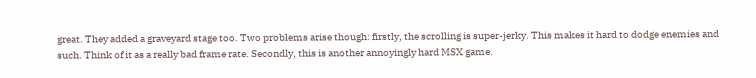great. They added a graveyard stage too. Two problems arise though: firstly, the scrolling is super-jerky. This makes it hard to dodge enemies and such. Think of it as a really bad frame rate. Secondly, this is another annoyingly hard MSX game.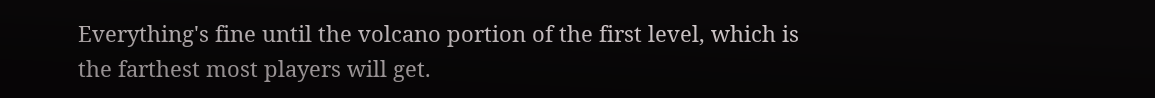Everything's fine until the volcano portion of the first level, which is the farthest most players will get.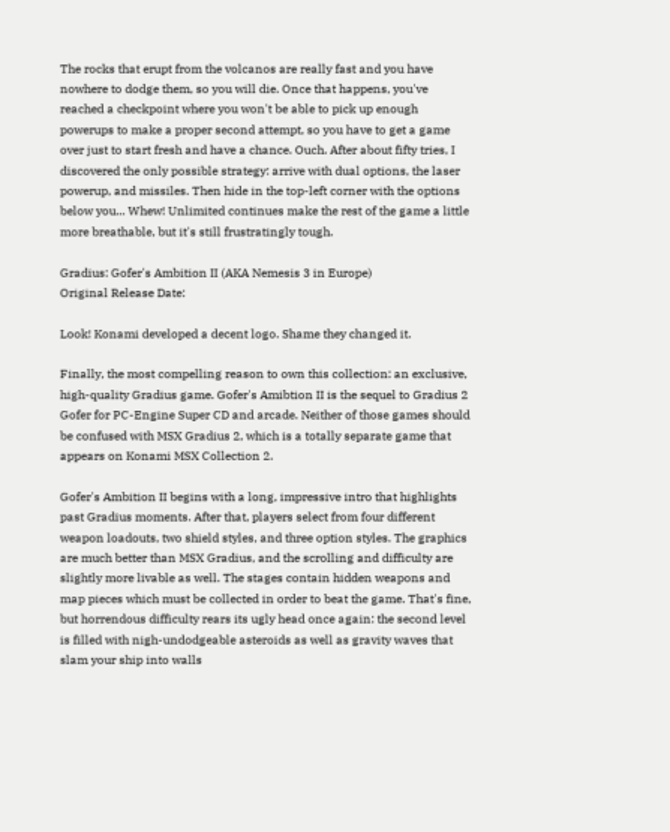The rocks that erupt from the volcanos are really fast and you have nowhere to dodge them, so you will die. Once that happens, you've reached a checkpoint where you won't be able to pick up enough powerups to make a proper second attempt, so you have to get a game over just to start fresh and have a chance. Ouch. After about fifty tries, I discovered the only possible strategy: arrive with dual options, the laser powerup, and missiles. Then hide in the top-left corner with the options below you... Whew! Unlimited continues make the rest of the game a little more breathable, but it's still frustratingly tough.

Gradius: Gofer's Ambition II (AKA Nemesis 3 in Europe)
Original Release Date:

Look! Konami developed a decent logo. Shame they changed it.

Finally, the most compelling reason to own this collection: an exclusive, high-quality Gradius game. Gofer's Amibtion II is the sequel to Gradius 2 Gofer for PC-Engine Super CD and arcade. Neither of those games should be confused with MSX Gradius 2, which is a totally separate game that appears on Konami MSX Collection 2.

Gofer's Ambition II begins with a long, impressive intro that highlights past Gradius moments. After that, players select from four different weapon loadouts, two shield styles, and three option styles. The graphics are much better than MSX Gradius, and the scrolling and difficulty are slightly more livable as well. The stages contain hidden weapons and map pieces which must be collected in order to beat the game. That's fine, but horrendous difficulty rears its ugly head once again: the second level is filled with nigh-undodgeable asteroids as well as gravity waves that slam your ship into walls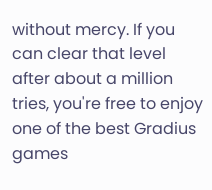without mercy. If you can clear that level after about a million tries, you're free to enjoy one of the best Gradius games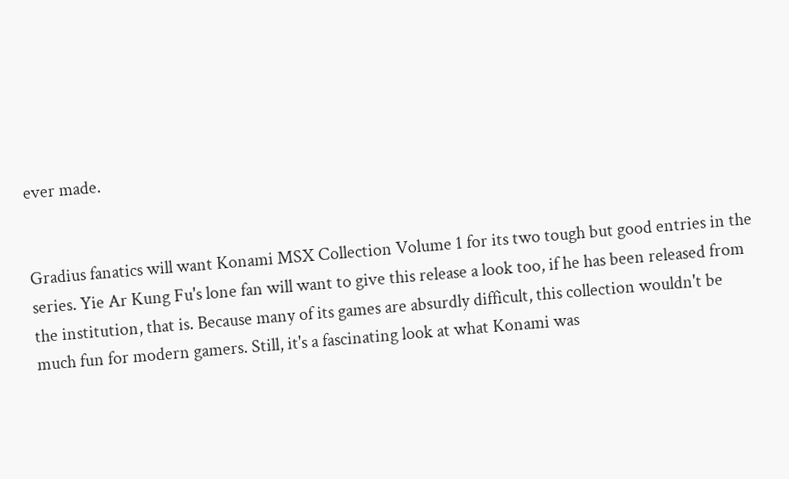ever made.


Gradius fanatics will want Konami MSX Collection Volume 1 for its two tough but good entries in the series. Yie Ar Kung Fu's lone fan will want to give this release a look too, if he has been released from the institution, that is. Because many of its games are absurdly difficult, this collection wouldn't be much fun for modern gamers. Still, it's a fascinating look at what Konami was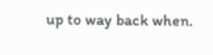up to way back when.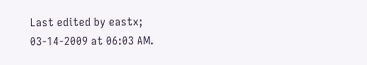Last edited by eastx; 03-14-2009 at 06:03 AM.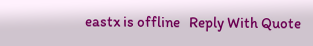eastx is offline   Reply With Quote